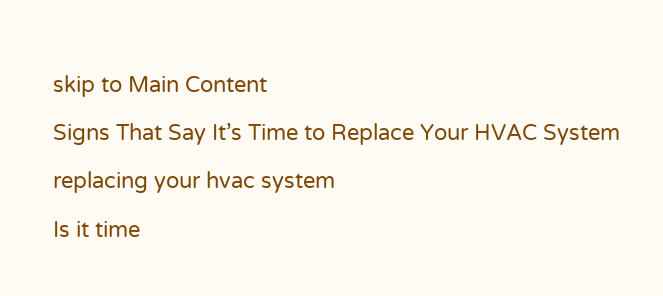skip to Main Content

Signs That Say It’s Time to Replace Your HVAC System

replacing your hvac system

Is it time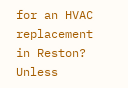for an HVAC replacement in Reston? Unless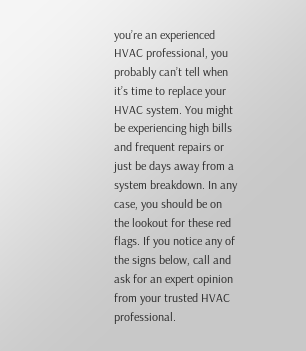you’re an experienced HVAC professional, you probably can’t tell when it’s time to replace your HVAC system. You might be experiencing high bills and frequent repairs or just be days away from a system breakdown. In any case, you should be on the lookout for these red flags. If you notice any of the signs below, call and ask for an expert opinion from your trusted HVAC professional.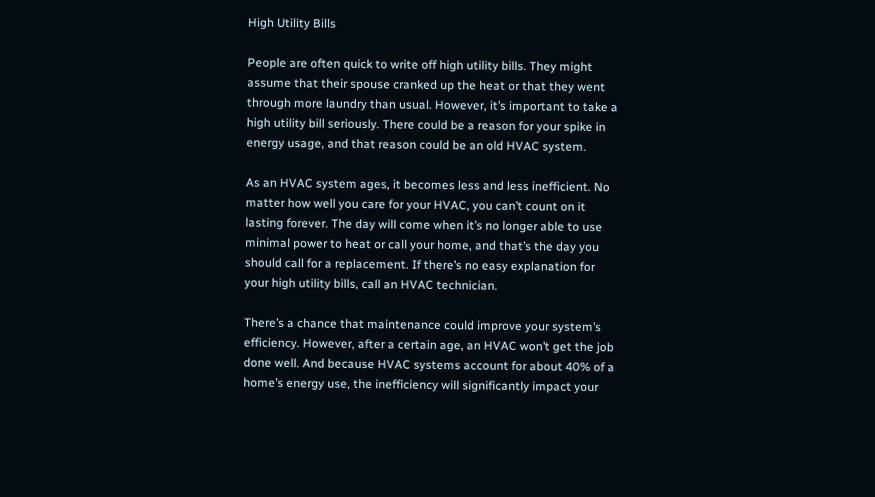High Utility Bills

People are often quick to write off high utility bills. They might assume that their spouse cranked up the heat or that they went through more laundry than usual. However, it’s important to take a high utility bill seriously. There could be a reason for your spike in energy usage, and that reason could be an old HVAC system.

As an HVAC system ages, it becomes less and less inefficient. No matter how well you care for your HVAC, you can’t count on it lasting forever. The day will come when it’s no longer able to use minimal power to heat or call your home, and that’s the day you should call for a replacement. If there’s no easy explanation for your high utility bills, call an HVAC technician.

There’s a chance that maintenance could improve your system’s efficiency. However, after a certain age, an HVAC won’t get the job done well. And because HVAC systems account for about 40% of a home’s energy use, the inefficiency will significantly impact your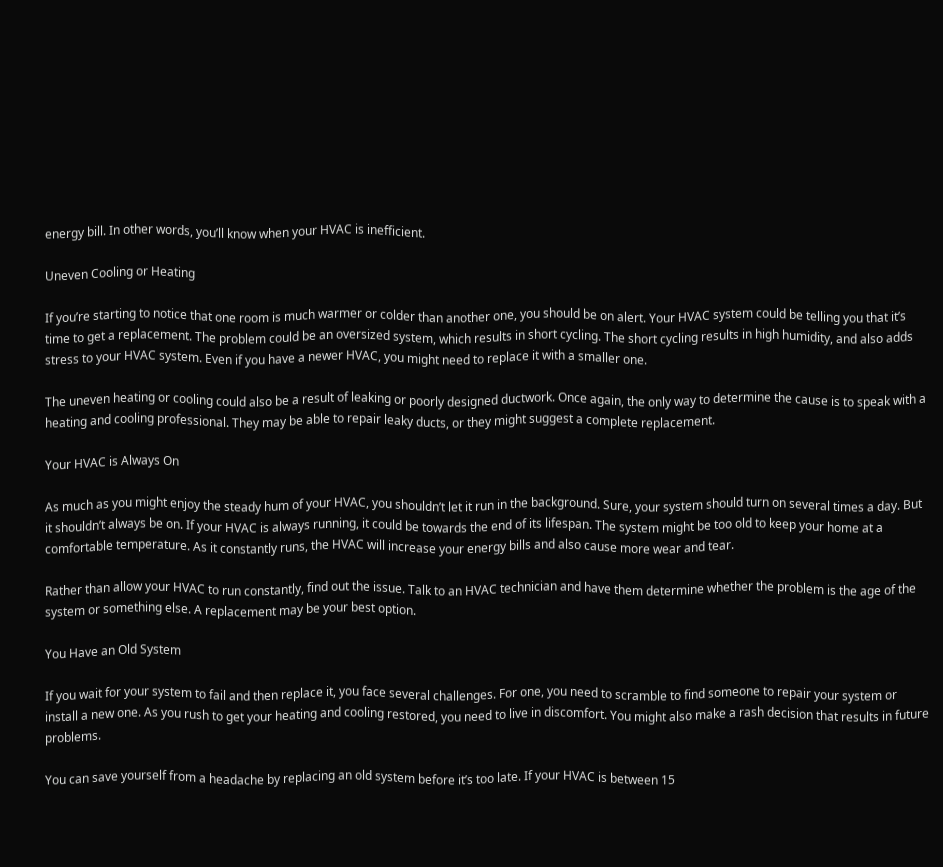energy bill. In other words, you’ll know when your HVAC is inefficient.

Uneven Cooling or Heating

If you’re starting to notice that one room is much warmer or colder than another one, you should be on alert. Your HVAC system could be telling you that it’s time to get a replacement. The problem could be an oversized system, which results in short cycling. The short cycling results in high humidity, and also adds stress to your HVAC system. Even if you have a newer HVAC, you might need to replace it with a smaller one.

The uneven heating or cooling could also be a result of leaking or poorly designed ductwork. Once again, the only way to determine the cause is to speak with a heating and cooling professional. They may be able to repair leaky ducts, or they might suggest a complete replacement.

Your HVAC is Always On

As much as you might enjoy the steady hum of your HVAC, you shouldn’t let it run in the background. Sure, your system should turn on several times a day. But it shouldn’t always be on. If your HVAC is always running, it could be towards the end of its lifespan. The system might be too old to keep your home at a comfortable temperature. As it constantly runs, the HVAC will increase your energy bills and also cause more wear and tear.

Rather than allow your HVAC to run constantly, find out the issue. Talk to an HVAC technician and have them determine whether the problem is the age of the system or something else. A replacement may be your best option.

You Have an Old System

If you wait for your system to fail and then replace it, you face several challenges. For one, you need to scramble to find someone to repair your system or install a new one. As you rush to get your heating and cooling restored, you need to live in discomfort. You might also make a rash decision that results in future problems.

You can save yourself from a headache by replacing an old system before it’s too late. If your HVAC is between 15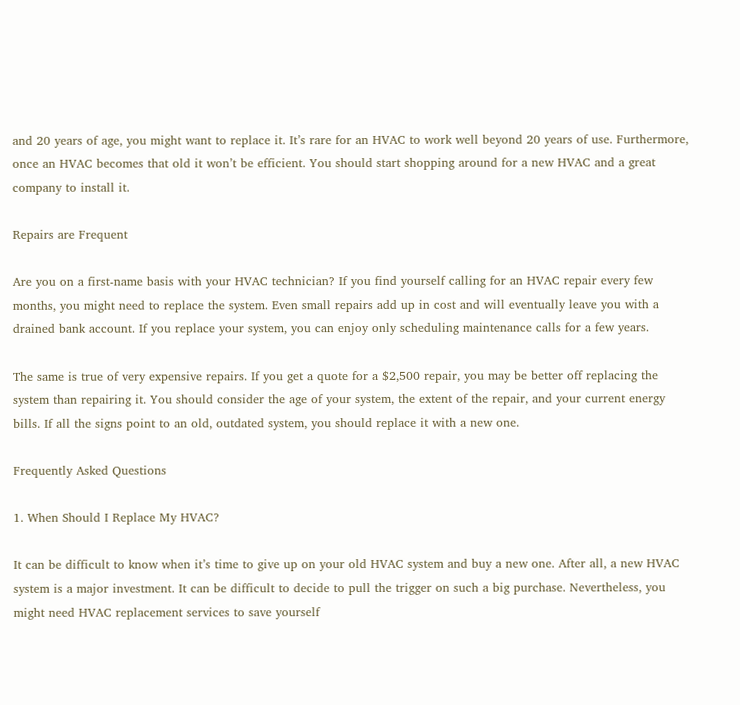and 20 years of age, you might want to replace it. It’s rare for an HVAC to work well beyond 20 years of use. Furthermore, once an HVAC becomes that old it won’t be efficient. You should start shopping around for a new HVAC and a great company to install it.

Repairs are Frequent

Are you on a first-name basis with your HVAC technician? If you find yourself calling for an HVAC repair every few months, you might need to replace the system. Even small repairs add up in cost and will eventually leave you with a drained bank account. If you replace your system, you can enjoy only scheduling maintenance calls for a few years.

The same is true of very expensive repairs. If you get a quote for a $2,500 repair, you may be better off replacing the system than repairing it. You should consider the age of your system, the extent of the repair, and your current energy bills. If all the signs point to an old, outdated system, you should replace it with a new one.

Frequently Asked Questions

1. When Should I Replace My HVAC?

It can be difficult to know when it’s time to give up on your old HVAC system and buy a new one. After all, a new HVAC system is a major investment. It can be difficult to decide to pull the trigger on such a big purchase. Nevertheless, you might need HVAC replacement services to save yourself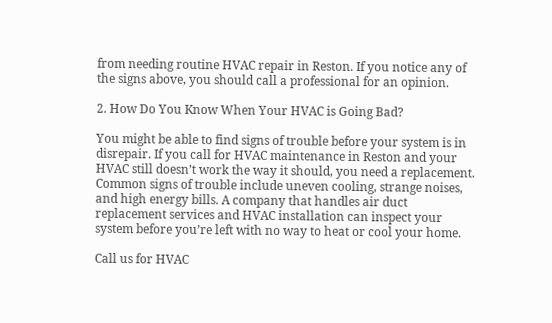from needing routine HVAC repair in Reston. If you notice any of the signs above, you should call a professional for an opinion.

2. How Do You Know When Your HVAC is Going Bad?

You might be able to find signs of trouble before your system is in disrepair. If you call for HVAC maintenance in Reston and your HVAC still doesn’t work the way it should, you need a replacement. Common signs of trouble include uneven cooling, strange noises, and high energy bills. A company that handles air duct replacement services and HVAC installation can inspect your system before you’re left with no way to heat or cool your home.

Call us for HVAC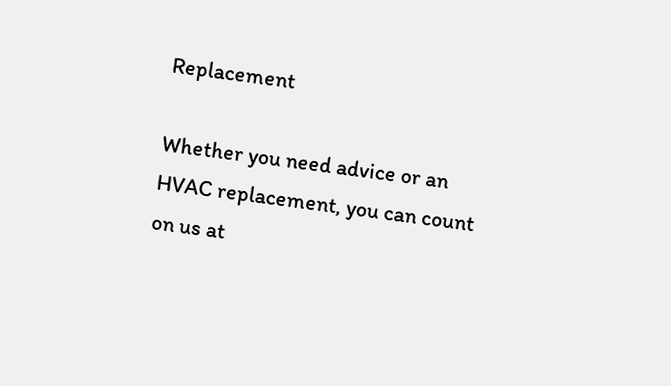Replacement

Whether you need advice or an HVAC replacement, you can count on us at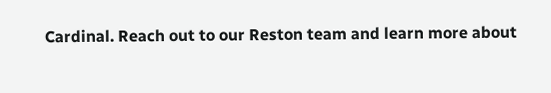Cardinal. Reach out to our Reston team and learn more about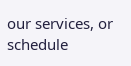our services, or schedule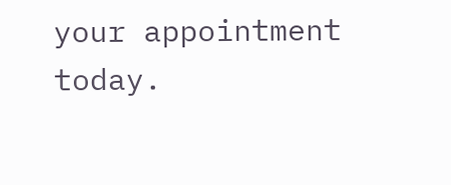your appointment today.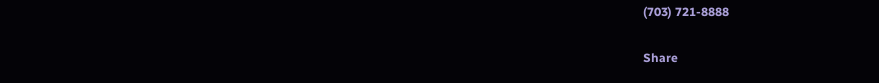(703) 721-8888

Share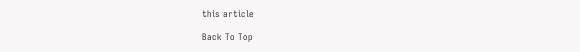this article

Back To Top